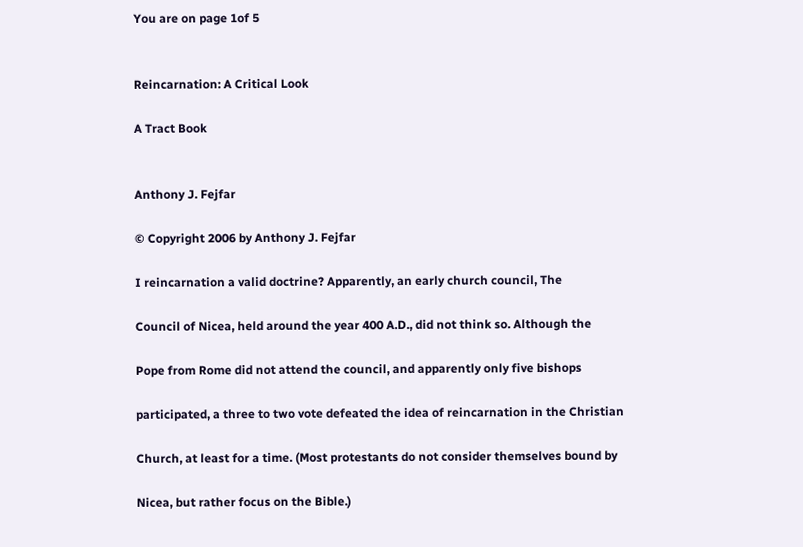You are on page 1of 5


Reincarnation: A Critical Look

A Tract Book


Anthony J. Fejfar

© Copyright 2006 by Anthony J. Fejfar

I reincarnation a valid doctrine? Apparently, an early church council, The

Council of Nicea, held around the year 400 A.D., did not think so. Although the

Pope from Rome did not attend the council, and apparently only five bishops

participated, a three to two vote defeated the idea of reincarnation in the Christian

Church, at least for a time. (Most protestants do not consider themselves bound by

Nicea, but rather focus on the Bible.)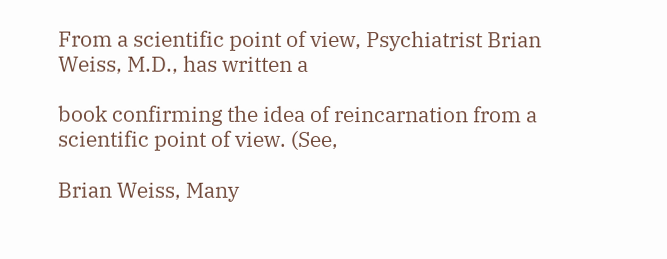From a scientific point of view, Psychiatrist Brian Weiss, M.D., has written a

book confirming the idea of reincarnation from a scientific point of view. (See,

Brian Weiss, Many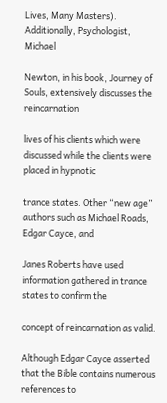Lives, Many Masters). Additionally, Psychologist, Michael

Newton, in his book, Journey of Souls, extensively discusses the reincarnation

lives of his clients which were discussed while the clients were placed in hypnotic

trance states. Other “new age” authors such as Michael Roads, Edgar Cayce, and

Janes Roberts have used information gathered in trance states to confirm the

concept of reincarnation as valid.

Although Edgar Cayce asserted that the Bible contains numerous references to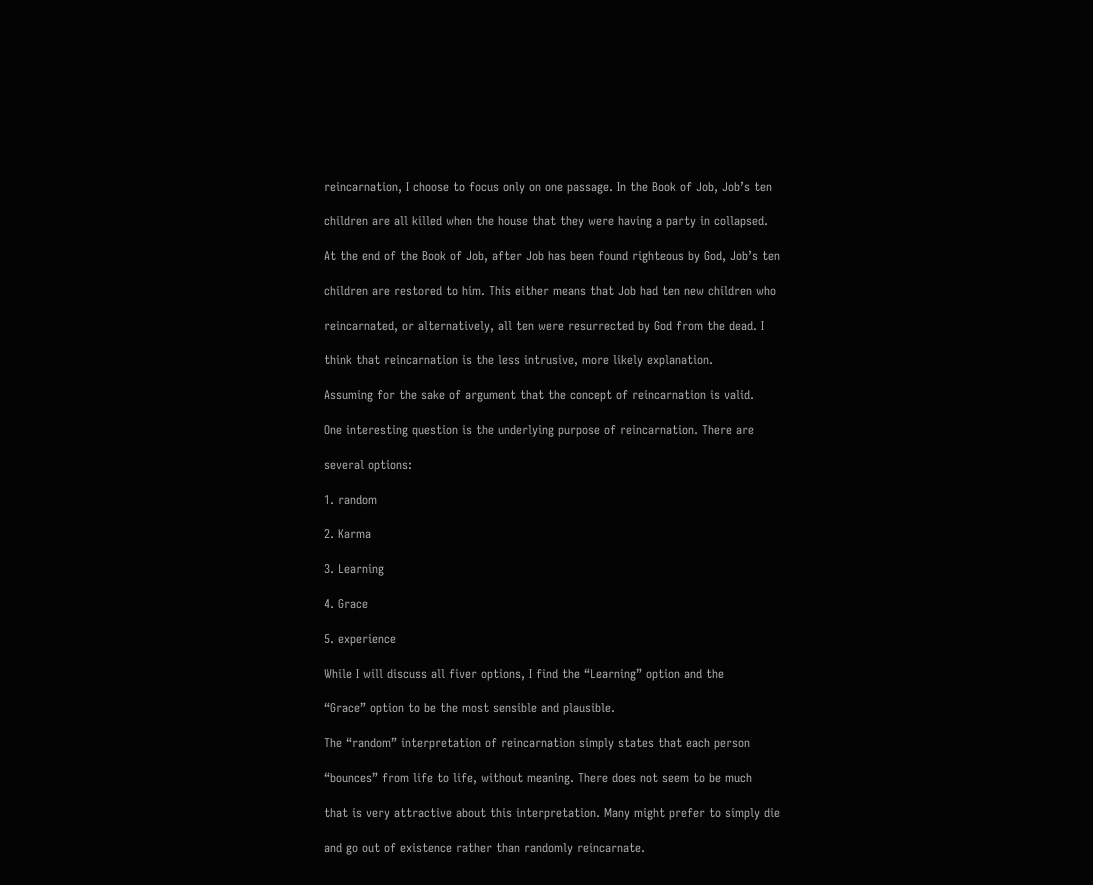reincarnation, I choose to focus only on one passage. In the Book of Job, Job’s ten

children are all killed when the house that they were having a party in collapsed.

At the end of the Book of Job, after Job has been found righteous by God, Job’s ten

children are restored to him. This either means that Job had ten new children who

reincarnated, or alternatively, all ten were resurrected by God from the dead. I

think that reincarnation is the less intrusive, more likely explanation.

Assuming for the sake of argument that the concept of reincarnation is valid.

One interesting question is the underlying purpose of reincarnation. There are

several options:

1. random

2. Karma

3. Learning

4. Grace

5. experience

While I will discuss all fiver options, I find the “Learning” option and the

“Grace” option to be the most sensible and plausible.

The “random” interpretation of reincarnation simply states that each person

“bounces” from life to life, without meaning. There does not seem to be much

that is very attractive about this interpretation. Many might prefer to simply die

and go out of existence rather than randomly reincarnate.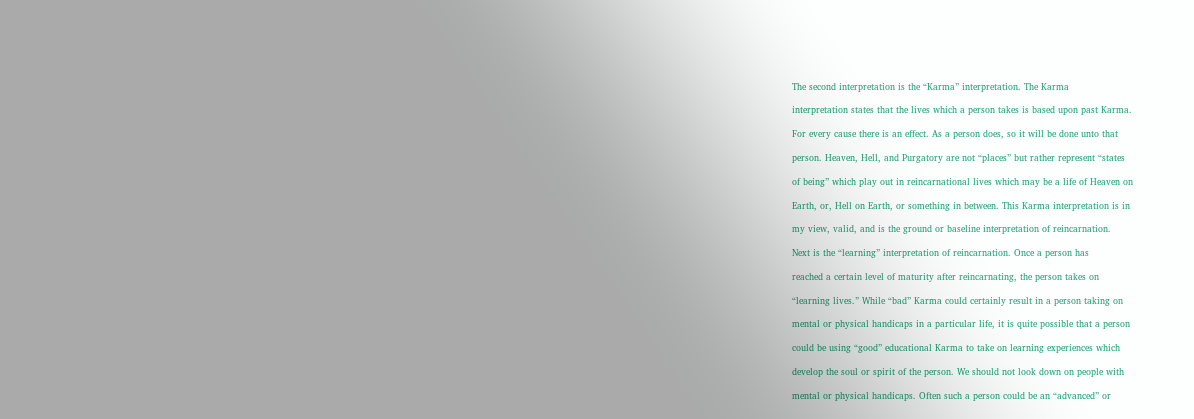The second interpretation is the “Karma” interpretation. The Karma

interpretation states that the lives which a person takes is based upon past Karma.

For every cause there is an effect. As a person does, so it will be done unto that

person. Heaven, Hell, and Purgatory are not “places” but rather represent “states

of being” which play out in reincarnational lives which may be a life of Heaven on

Earth, or, Hell on Earth, or something in between. This Karma interpretation is in

my view, valid, and is the ground or baseline interpretation of reincarnation.

Next is the “learning” interpretation of reincarnation. Once a person has

reached a certain level of maturity after reincarnating, the person takes on

“learning lives.” While “bad” Karma could certainly result in a person taking on

mental or physical handicaps in a particular life, it is quite possible that a person

could be using “good” educational Karma to take on learning experiences which

develop the soul or spirit of the person. We should not look down on people with

mental or physical handicaps. Often such a person could be an “advanced” or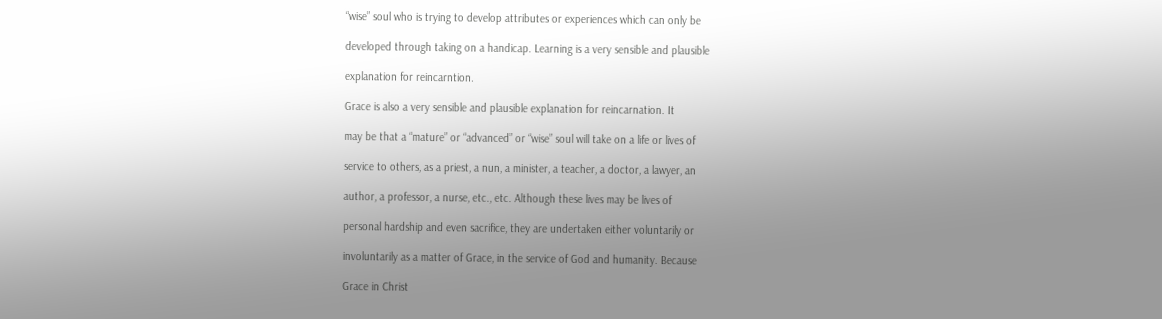“wise” soul who is trying to develop attributes or experiences which can only be

developed through taking on a handicap. Learning is a very sensible and plausible

explanation for reincarntion.

Grace is also a very sensible and plausible explanation for reincarnation. It

may be that a “mature” or “advanced” or “wise” soul will take on a life or lives of

service to others, as a priest, a nun, a minister, a teacher, a doctor, a lawyer, an

author, a professor, a nurse, etc., etc. Although these lives may be lives of

personal hardship and even sacrifice, they are undertaken either voluntarily or

involuntarily as a matter of Grace, in the service of God and humanity. Because

Grace in Christ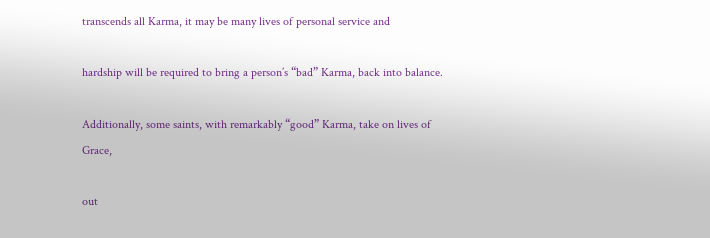transcends all Karma, it may be many lives of personal service and

hardship will be required to bring a person’s “bad” Karma, back into balance.

Additionally, some saints, with remarkably “good” Karma, take on lives of Grace,

out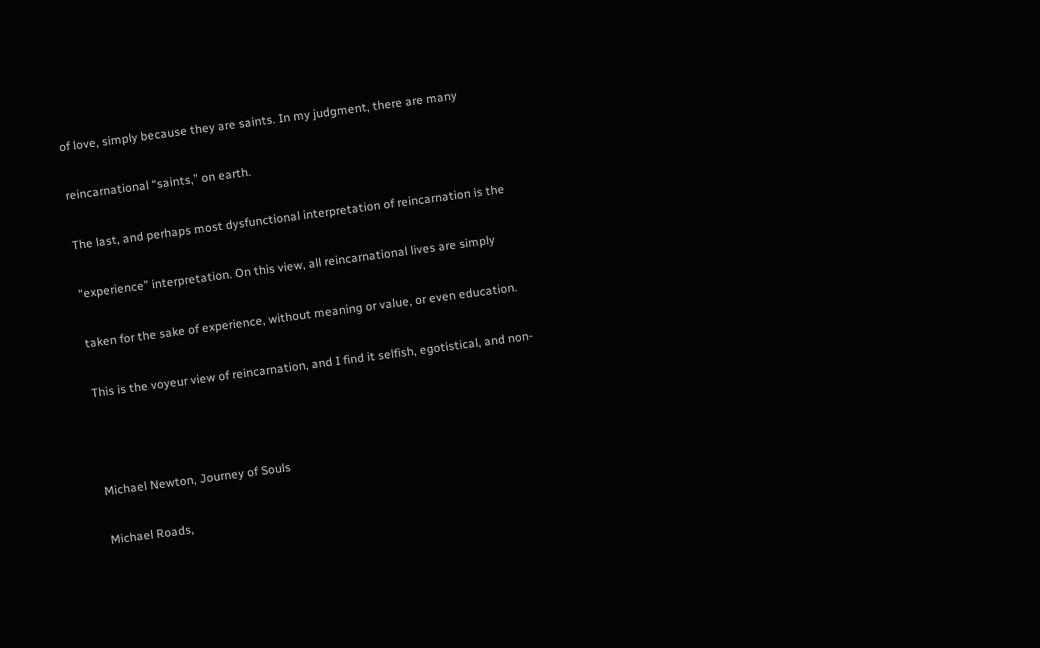of love, simply because they are saints. In my judgment, there are many

reincarnational “saints,” on earth.

The last, and perhaps most dysfunctional interpretation of reincarnation is the

“experience” interpretation. On this view, all reincarnational lives are simply

taken for the sake of experience, without meaning or value, or even education.

This is the voyeur view of reincarnation, and I find it selfish, egotistical, and non-



Michael Newton, Journey of Souls

Michael Roads,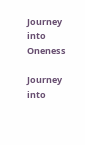Journey into Oneness

Journey into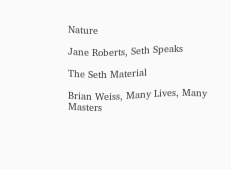Nature

Jane Roberts, Seth Speaks

The Seth Material

Brian Weiss, Many Lives, Many Masters